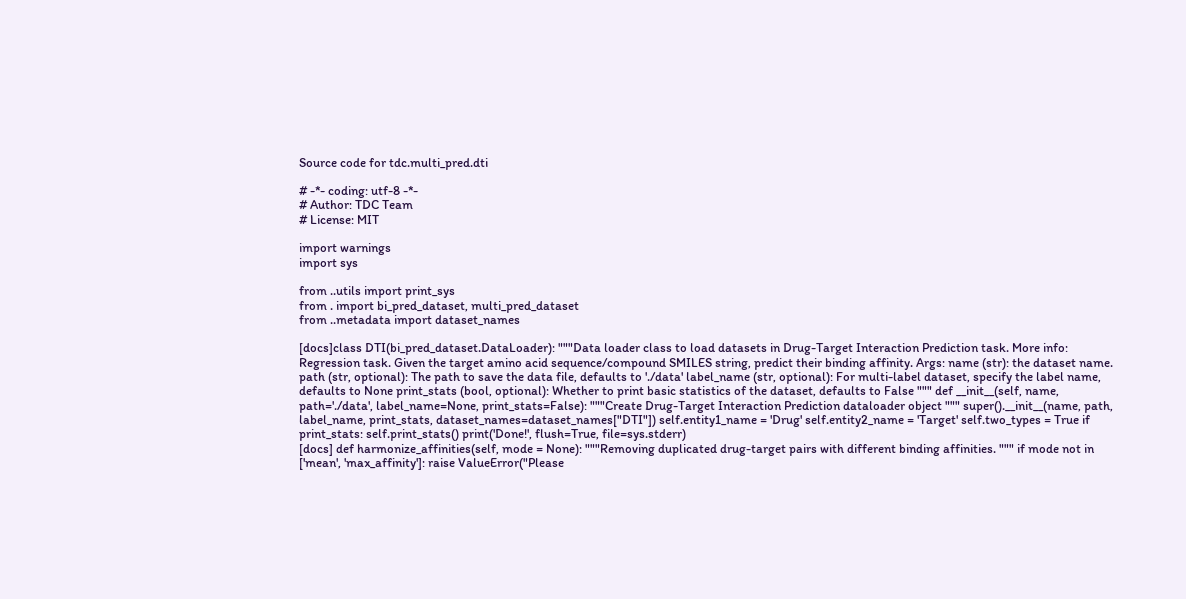Source code for tdc.multi_pred.dti

# -*- coding: utf-8 -*-
# Author: TDC Team
# License: MIT

import warnings
import sys

from ..utils import print_sys
from . import bi_pred_dataset, multi_pred_dataset
from ..metadata import dataset_names

[docs]class DTI(bi_pred_dataset.DataLoader): """Data loader class to load datasets in Drug-Target Interaction Prediction task. More info: Regression task. Given the target amino acid sequence/compound SMILES string, predict their binding affinity. Args: name (str): the dataset name. path (str, optional): The path to save the data file, defaults to './data' label_name (str, optional): For multi-label dataset, specify the label name, defaults to None print_stats (bool, optional): Whether to print basic statistics of the dataset, defaults to False """ def __init__(self, name, path='./data', label_name=None, print_stats=False): """Create Drug-Target Interaction Prediction dataloader object """ super().__init__(name, path, label_name, print_stats, dataset_names=dataset_names["DTI"]) self.entity1_name = 'Drug' self.entity2_name = 'Target' self.two_types = True if print_stats: self.print_stats() print('Done!', flush=True, file=sys.stderr)
[docs] def harmonize_affinities(self, mode = None): """Removing duplicated drug-target pairs with different binding affinities. """ if mode not in ['mean', 'max_affinity']: raise ValueError("Please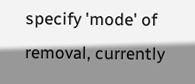specify 'mode' of removal, currently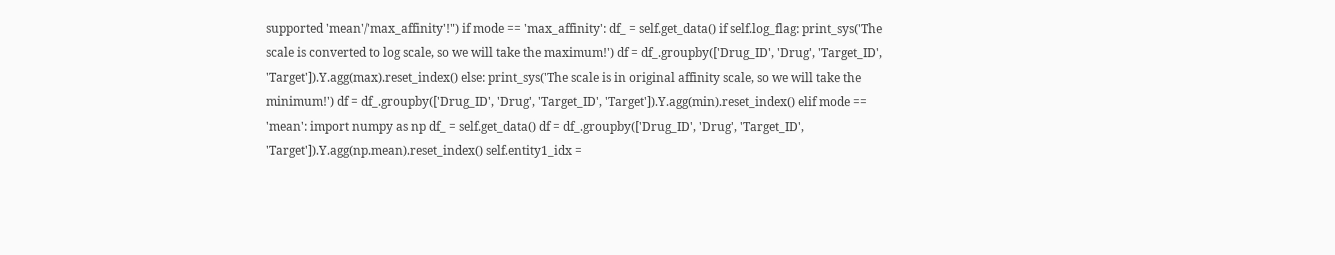supported 'mean'/'max_affinity'!") if mode == 'max_affinity': df_ = self.get_data() if self.log_flag: print_sys('The scale is converted to log scale, so we will take the maximum!') df = df_.groupby(['Drug_ID', 'Drug', 'Target_ID', 'Target']).Y.agg(max).reset_index() else: print_sys('The scale is in original affinity scale, so we will take the minimum!') df = df_.groupby(['Drug_ID', 'Drug', 'Target_ID', 'Target']).Y.agg(min).reset_index() elif mode == 'mean': import numpy as np df_ = self.get_data() df = df_.groupby(['Drug_ID', 'Drug', 'Target_ID', 'Target']).Y.agg(np.mean).reset_index() self.entity1_idx =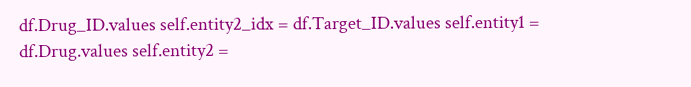df.Drug_ID.values self.entity2_idx = df.Target_ID.values self.entity1 = df.Drug.values self.entity2 =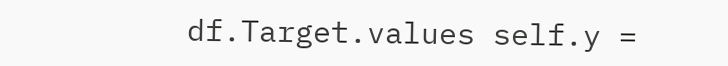df.Target.values self.y =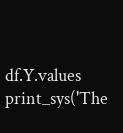df.Y.values print_sys('The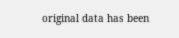original data has been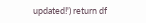updated!') return df